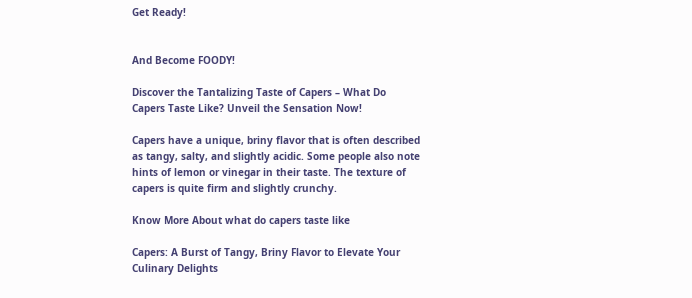Get Ready!


And Become FOODY!

Discover the Tantalizing Taste of Capers – What Do Capers Taste Like? Unveil the Sensation Now!

Capers have a unique, briny flavor that is often described as tangy, salty, and slightly acidic. Some people also note hints of lemon or vinegar in their taste. The texture of capers is quite firm and slightly crunchy.

Know More About what do capers taste like

Capers: A Burst of Tangy, Briny Flavor to Elevate Your Culinary Delights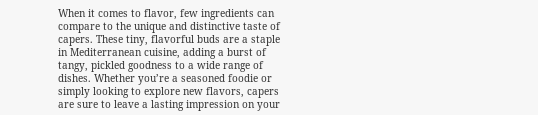When it comes to flavor, few ingredients can compare to the unique and distinctive taste of capers. These tiny, flavorful buds are a staple in Mediterranean cuisine, adding a burst of tangy, pickled goodness to a wide range of dishes. Whether you’re a seasoned foodie or simply looking to explore new flavors, capers are sure to leave a lasting impression on your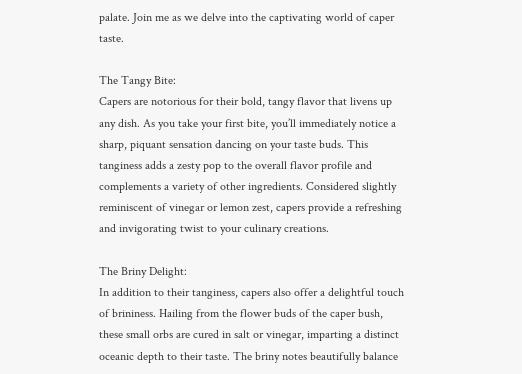palate. Join me as we delve into the captivating world of caper taste.

The Tangy Bite:
Capers are notorious for their bold, tangy flavor that livens up any dish. As you take your first bite, you’ll immediately notice a sharp, piquant sensation dancing on your taste buds. This tanginess adds a zesty pop to the overall flavor profile and complements a variety of other ingredients. Considered slightly reminiscent of vinegar or lemon zest, capers provide a refreshing and invigorating twist to your culinary creations.

The Briny Delight:
In addition to their tanginess, capers also offer a delightful touch of brininess. Hailing from the flower buds of the caper bush, these small orbs are cured in salt or vinegar, imparting a distinct oceanic depth to their taste. The briny notes beautifully balance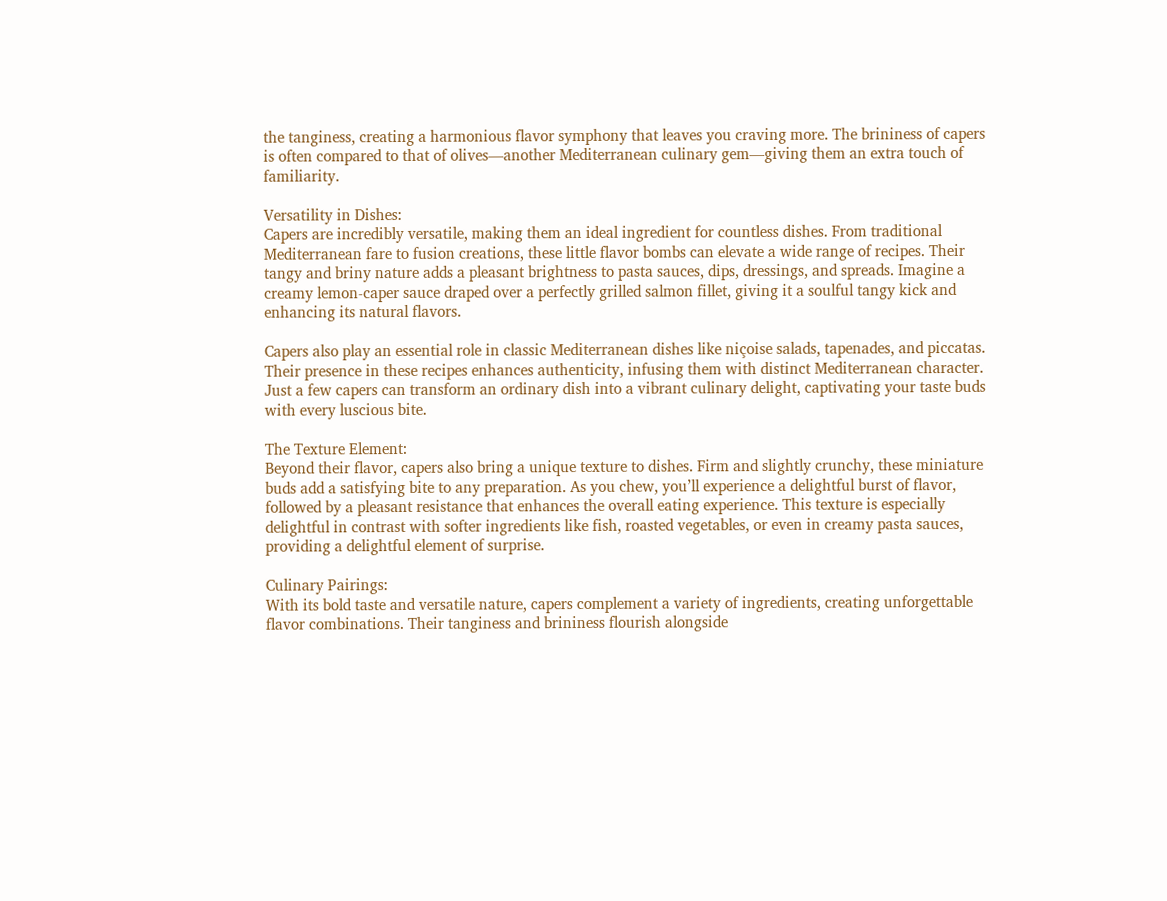the tanginess, creating a harmonious flavor symphony that leaves you craving more. The brininess of capers is often compared to that of olives—another Mediterranean culinary gem—giving them an extra touch of familiarity.

Versatility in Dishes:
Capers are incredibly versatile, making them an ideal ingredient for countless dishes. From traditional Mediterranean fare to fusion creations, these little flavor bombs can elevate a wide range of recipes. Their tangy and briny nature adds a pleasant brightness to pasta sauces, dips, dressings, and spreads. Imagine a creamy lemon-caper sauce draped over a perfectly grilled salmon fillet, giving it a soulful tangy kick and enhancing its natural flavors.

Capers also play an essential role in classic Mediterranean dishes like niçoise salads, tapenades, and piccatas. Their presence in these recipes enhances authenticity, infusing them with distinct Mediterranean character. Just a few capers can transform an ordinary dish into a vibrant culinary delight, captivating your taste buds with every luscious bite.

The Texture Element:
Beyond their flavor, capers also bring a unique texture to dishes. Firm and slightly crunchy, these miniature buds add a satisfying bite to any preparation. As you chew, you’ll experience a delightful burst of flavor, followed by a pleasant resistance that enhances the overall eating experience. This texture is especially delightful in contrast with softer ingredients like fish, roasted vegetables, or even in creamy pasta sauces, providing a delightful element of surprise.

Culinary Pairings:
With its bold taste and versatile nature, capers complement a variety of ingredients, creating unforgettable flavor combinations. Their tanginess and brininess flourish alongside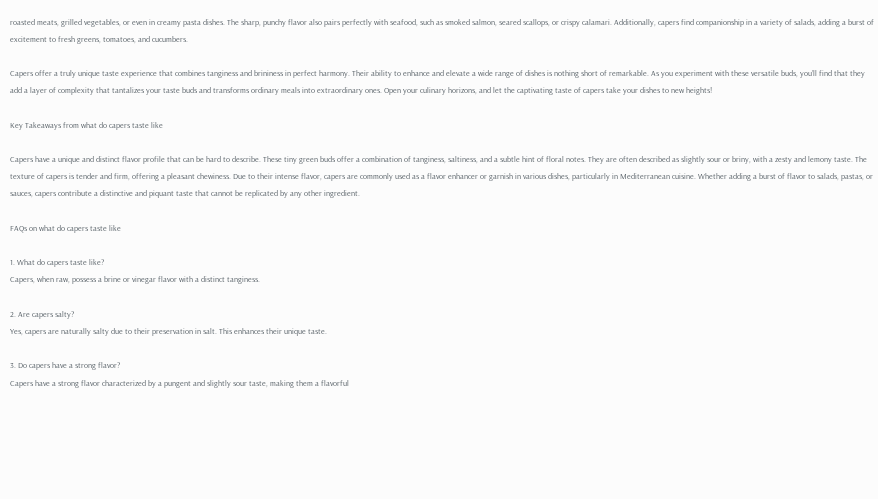roasted meats, grilled vegetables, or even in creamy pasta dishes. The sharp, punchy flavor also pairs perfectly with seafood, such as smoked salmon, seared scallops, or crispy calamari. Additionally, capers find companionship in a variety of salads, adding a burst of excitement to fresh greens, tomatoes, and cucumbers.

Capers offer a truly unique taste experience that combines tanginess and brininess in perfect harmony. Their ability to enhance and elevate a wide range of dishes is nothing short of remarkable. As you experiment with these versatile buds, you’ll find that they add a layer of complexity that tantalizes your taste buds and transforms ordinary meals into extraordinary ones. Open your culinary horizons, and let the captivating taste of capers take your dishes to new heights!

Key Takeaways from what do capers taste like

Capers have a unique and distinct flavor profile that can be hard to describe. These tiny green buds offer a combination of tanginess, saltiness, and a subtle hint of floral notes. They are often described as slightly sour or briny, with a zesty and lemony taste. The texture of capers is tender and firm, offering a pleasant chewiness. Due to their intense flavor, capers are commonly used as a flavor enhancer or garnish in various dishes, particularly in Mediterranean cuisine. Whether adding a burst of flavor to salads, pastas, or sauces, capers contribute a distinctive and piquant taste that cannot be replicated by any other ingredient.

FAQs on what do capers taste like

1. What do capers taste like?
Capers, when raw, possess a brine or vinegar flavor with a distinct tanginess.

2. Are capers salty?
Yes, capers are naturally salty due to their preservation in salt. This enhances their unique taste.

3. Do capers have a strong flavor?
Capers have a strong flavor characterized by a pungent and slightly sour taste, making them a flavorful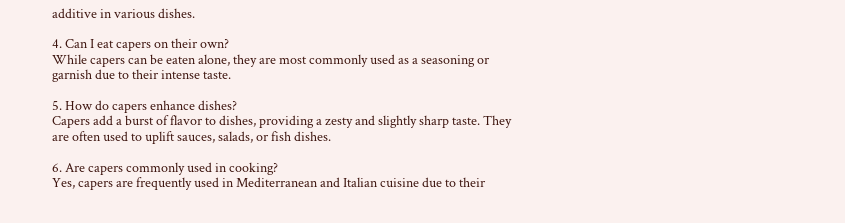additive in various dishes.

4. Can I eat capers on their own?
While capers can be eaten alone, they are most commonly used as a seasoning or garnish due to their intense taste.

5. How do capers enhance dishes?
Capers add a burst of flavor to dishes, providing a zesty and slightly sharp taste. They are often used to uplift sauces, salads, or fish dishes.

6. Are capers commonly used in cooking?
Yes, capers are frequently used in Mediterranean and Italian cuisine due to their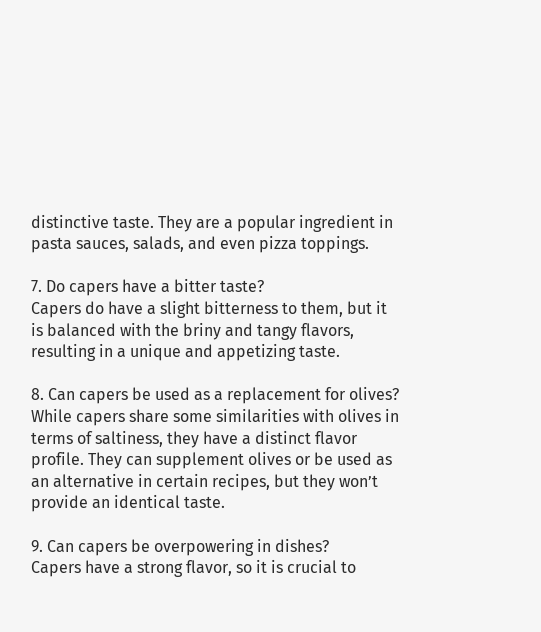distinctive taste. They are a popular ingredient in pasta sauces, salads, and even pizza toppings.

7. Do capers have a bitter taste?
Capers do have a slight bitterness to them, but it is balanced with the briny and tangy flavors, resulting in a unique and appetizing taste.

8. Can capers be used as a replacement for olives?
While capers share some similarities with olives in terms of saltiness, they have a distinct flavor profile. They can supplement olives or be used as an alternative in certain recipes, but they won’t provide an identical taste.

9. Can capers be overpowering in dishes?
Capers have a strong flavor, so it is crucial to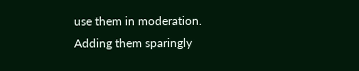use them in moderation. Adding them sparingly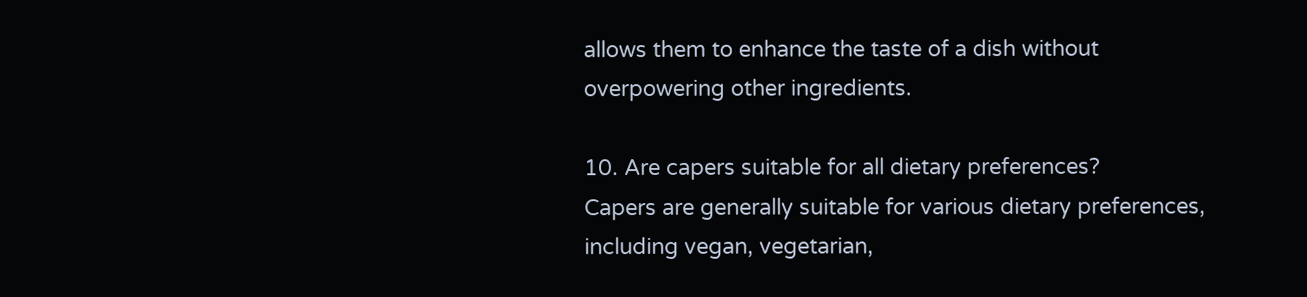allows them to enhance the taste of a dish without overpowering other ingredients.

10. Are capers suitable for all dietary preferences?
Capers are generally suitable for various dietary preferences, including vegan, vegetarian,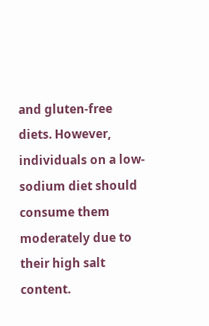and gluten-free diets. However, individuals on a low-sodium diet should consume them moderately due to their high salt content.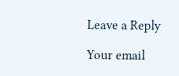Leave a Reply

Your email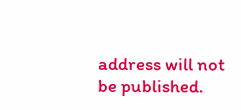address will not be published.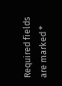Required fields are marked *